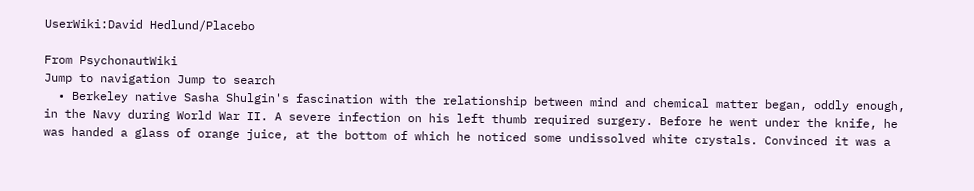UserWiki:David Hedlund/Placebo

From PsychonautWiki
Jump to navigation Jump to search
  • Berkeley native Sasha Shulgin's fascination with the relationship between mind and chemical matter began, oddly enough, in the Navy during World War II. A severe infection on his left thumb required surgery. Before he went under the knife, he was handed a glass of orange juice, at the bottom of which he noticed some undissolved white crystals. Convinced it was a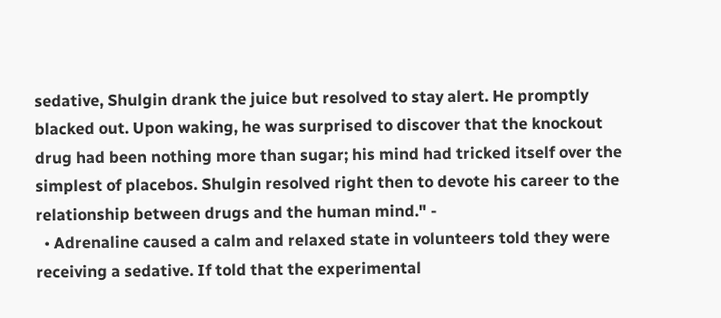sedative, Shulgin drank the juice but resolved to stay alert. He promptly blacked out. Upon waking, he was surprised to discover that the knockout drug had been nothing more than sugar; his mind had tricked itself over the simplest of placebos. Shulgin resolved right then to devote his career to the relationship between drugs and the human mind." -
  • Adrenaline caused a calm and relaxed state in volunteers told they were receiving a sedative. If told that the experimental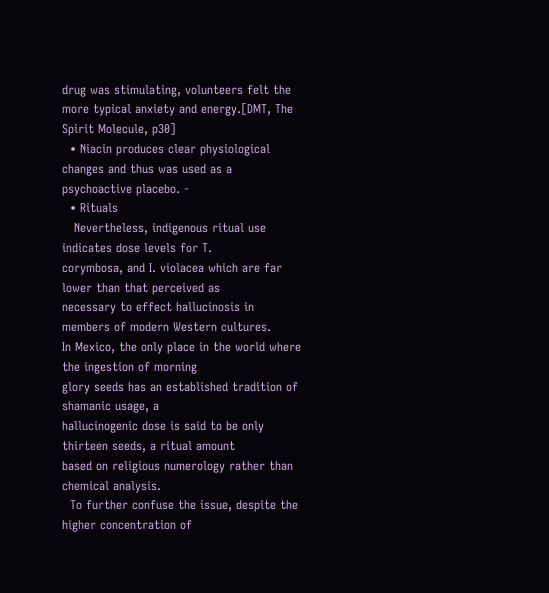drug was stimulating, volunteers felt the more typical anxiety and energy.[DMT, The Spirit Molecule, p30]
  • Niacin produces clear physiological changes and thus was used as a psychoactive placebo. -
  • Rituals
   Nevertheless, indigenous ritual use indicates dose levels for T.
corymbosa, and I. violacea which are far lower than that perceived as
necessary to effect hallucinosis in members of modern Western cultures.
In Mexico, the only place in the world where the ingestion of morning
glory seeds has an established tradition of shamanic usage, a
hallucinogenic dose is said to be only thirteen seeds, a ritual amount
based on religious numerology rather than chemical analysis.
  To further confuse the issue, despite the higher concentration of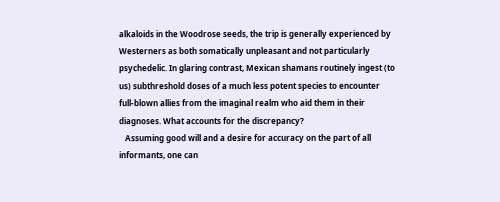alkaloids in the Woodrose seeds, the trip is generally experienced by
Westerners as both somatically unpleasant and not particularly
psychedelic. In glaring contrast, Mexican shamans routinely ingest (to
us) subthreshold doses of a much less potent species to encounter
full-blown allies from the imaginal realm who aid them in their
diagnoses. What accounts for the discrepancy?
   Assuming good will and a desire for accuracy on the part of all
informants, one can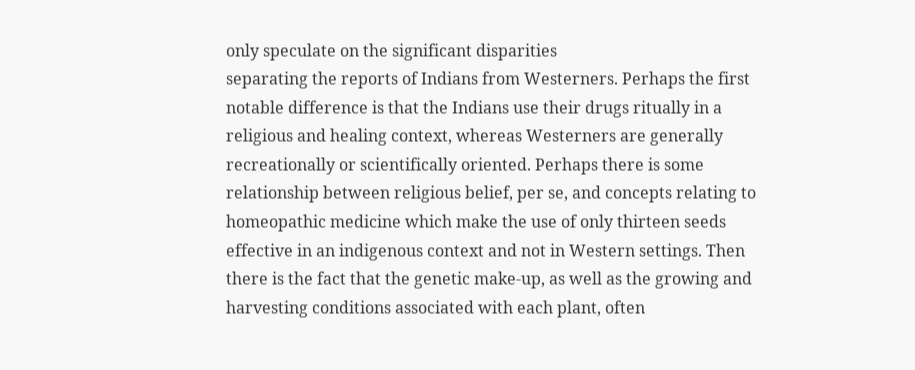only speculate on the significant disparities
separating the reports of Indians from Westerners. Perhaps the first
notable difference is that the Indians use their drugs ritually in a
religious and healing context, whereas Westerners are generally
recreationally or scientifically oriented. Perhaps there is some
relationship between religious belief, per se, and concepts relating to
homeopathic medicine which make the use of only thirteen seeds
effective in an indigenous context and not in Western settings. Then
there is the fact that the genetic make-up, as well as the growing and
harvesting conditions associated with each plant, often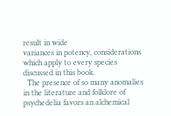result in wide
variances in potency, considerations which apply to every species
discussed in this book.
  The presence of so many anomalies in the literature and folklore of
psychedelia favors an alchemical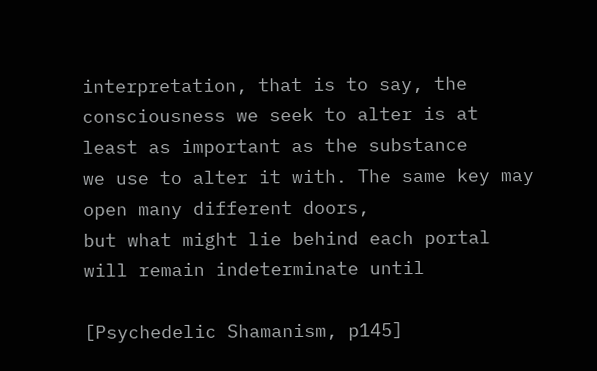interpretation, that is to say, the
consciousness we seek to alter is at least as important as the substance
we use to alter it with. The same key may open many different doors,
but what might lie behind each portal will remain indeterminate until

[Psychedelic Shamanism, p145]